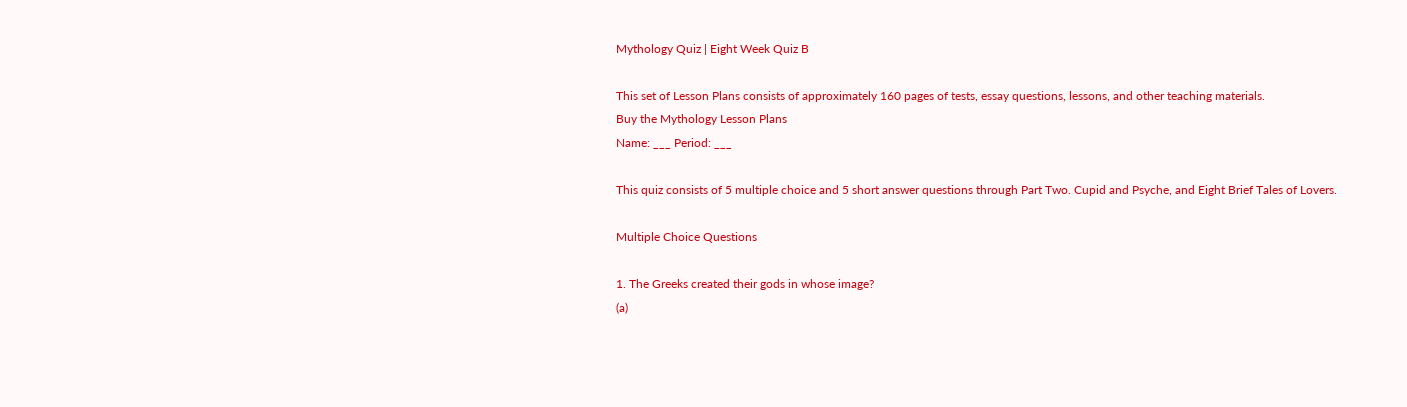Mythology Quiz | Eight Week Quiz B

This set of Lesson Plans consists of approximately 160 pages of tests, essay questions, lessons, and other teaching materials.
Buy the Mythology Lesson Plans
Name: ___ Period: ___

This quiz consists of 5 multiple choice and 5 short answer questions through Part Two. Cupid and Psyche, and Eight Brief Tales of Lovers.

Multiple Choice Questions

1. The Greeks created their gods in whose image?
(a)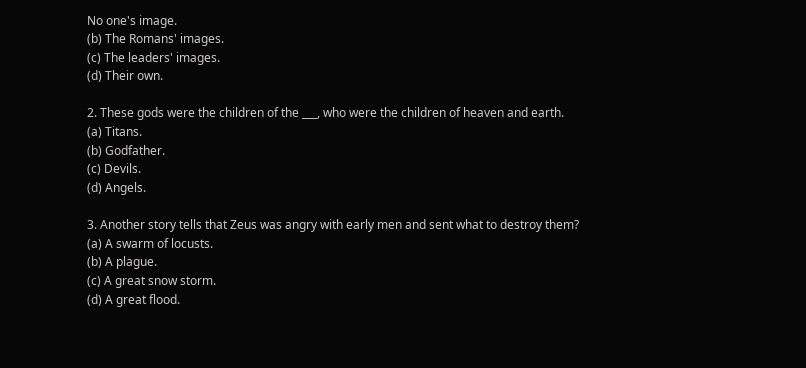No one's image.
(b) The Romans' images.
(c) The leaders' images.
(d) Their own.

2. These gods were the children of the ___, who were the children of heaven and earth.
(a) Titans.
(b) Godfather.
(c) Devils.
(d) Angels.

3. Another story tells that Zeus was angry with early men and sent what to destroy them?
(a) A swarm of locusts.
(b) A plague.
(c) A great snow storm.
(d) A great flood.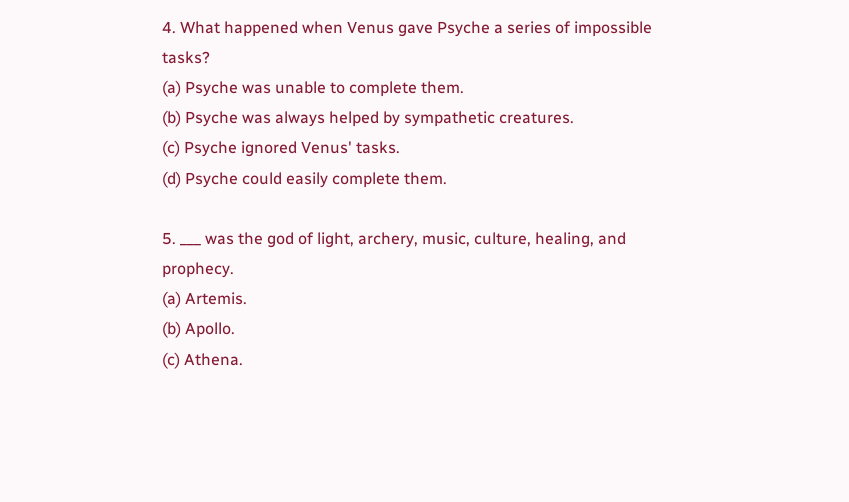4. What happened when Venus gave Psyche a series of impossible tasks?
(a) Psyche was unable to complete them.
(b) Psyche was always helped by sympathetic creatures.
(c) Psyche ignored Venus' tasks.
(d) Psyche could easily complete them.

5. ___ was the god of light, archery, music, culture, healing, and prophecy.
(a) Artemis.
(b) Apollo.
(c) Athena.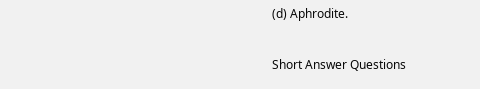(d) Aphrodite.

Short Answer Questions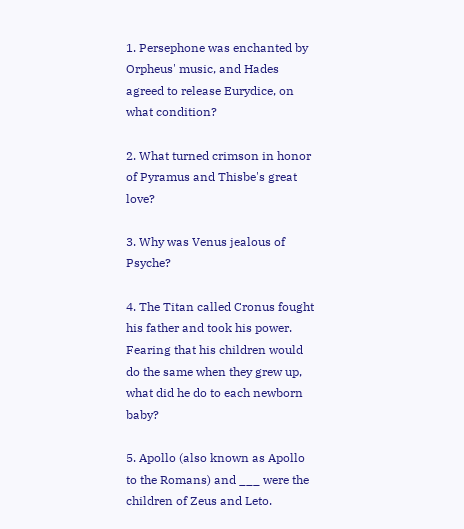1. Persephone was enchanted by Orpheus' music, and Hades agreed to release Eurydice, on what condition?

2. What turned crimson in honor of Pyramus and Thisbe's great love?

3. Why was Venus jealous of Psyche?

4. The Titan called Cronus fought his father and took his power. Fearing that his children would do the same when they grew up, what did he do to each newborn baby?

5. Apollo (also known as Apollo to the Romans) and ___ were the children of Zeus and Leto.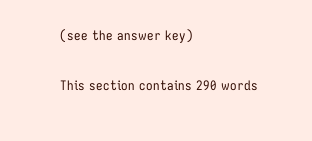(see the answer key)

This section contains 290 words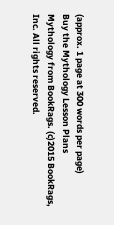(approx. 1 page at 300 words per page)
Buy the Mythology Lesson Plans
Mythology from BookRags. (c)2015 BookRags, Inc. All rights reserved.